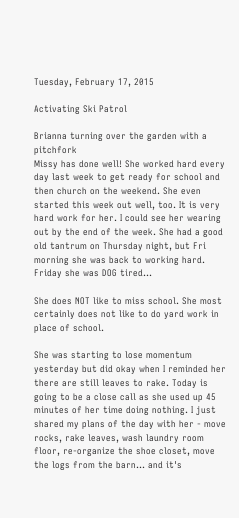Tuesday, February 17, 2015

Activating Ski Patrol

Brianna turning over the garden with a pitchfork
Missy has done well! She worked hard every day last week to get ready for school and then church on the weekend. She even started this week out well, too. It is very hard work for her. I could see her wearing out by the end of the week. She had a good old tantrum on Thursday night, but Fri morning she was back to working hard. Friday she was DOG tired...

She does NOT like to miss school. She most certainly does not like to do yard work in place of school.

She was starting to lose momentum yesterday but did okay when I reminded her there are still leaves to rake. Today is going to be a close call as she used up 45 minutes of her time doing nothing. I just shared my plans of the day with her - move rocks, rake leaves, wash laundry room floor, re-organize the shoe closet, move the logs from the barn... and it's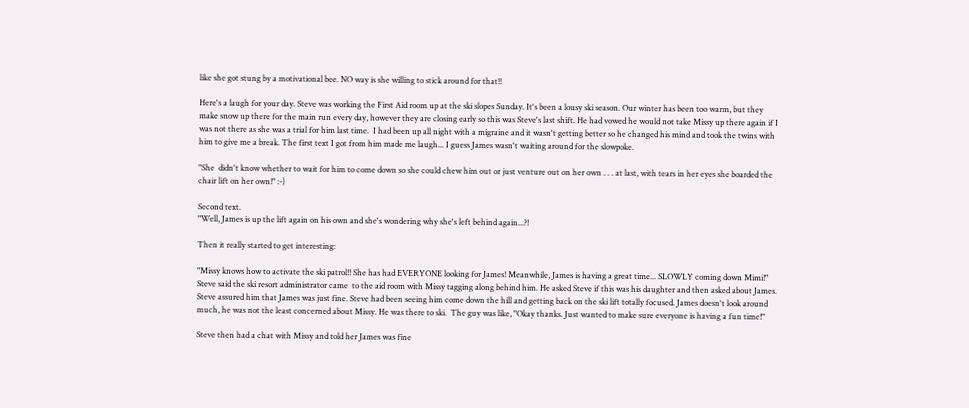like she got stung by a motivational bee. NO way is she willing to stick around for that!!

Here's a laugh for your day. Steve was working the First Aid room up at the ski slopes Sunday. It's been a lousy ski season. Our winter has been too warm, but they make snow up there for the main run every day, however they are closing early so this was Steve's last shift. He had vowed he would not take Missy up there again if I was not there as she was a trial for him last time.  I had been up all night with a migraine and it wasn't getting better so he changed his mind and took the twins with him to give me a break. The first text I got from him made me laugh... I guess James wasn't waiting around for the slowpoke.

"She  didn't know whether to wait for him to come down so she could chew him out or just venture out on her own . . . at last, with tears in her eyes she boarded the chair lift on her own!" :-)

Second text.
"Well, James is up the lift again on his own and she's wondering why she's left behind again...?!

Then it really started to get interesting:

"Missy knows how to activate the ski patrol!! She has had EVERYONE looking for James! Meanwhile, James is having a great time... SLOWLY coming down Mimi!"
Steve said the ski resort administrator came  to the aid room with Missy tagging along behind him. He asked Steve if this was his daughter and then asked about James. Steve assured him that James was just fine. Steve had been seeing him come down the hill and getting back on the ski lift totally focused. James doesn't look around much, he was not the least concerned about Missy. He was there to ski.  The guy was like, "Okay thanks. Just wanted to make sure everyone is having a fun time!"

Steve then had a chat with Missy and told her James was fine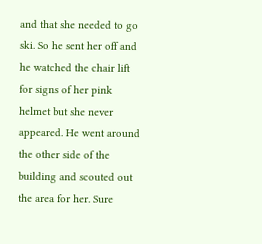and that she needed to go ski. So he sent her off and he watched the chair lift for signs of her pink helmet but she never appeared. He went around the other side of the building and scouted out the area for her. Sure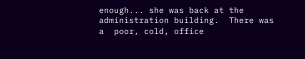enough... she was back at the administration building.  There was a  poor, cold, office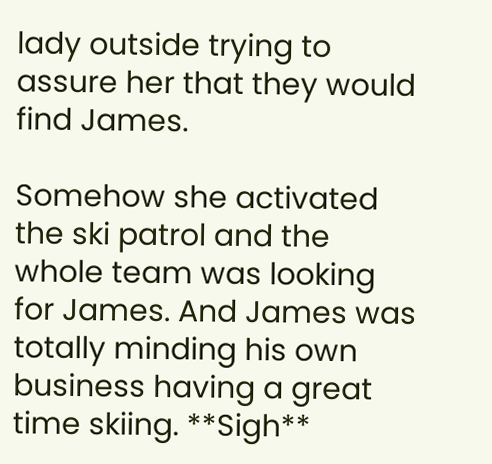lady outside trying to assure her that they would find James.

Somehow she activated the ski patrol and the whole team was looking for James. And James was totally minding his own business having a great time skiing. **Sigh**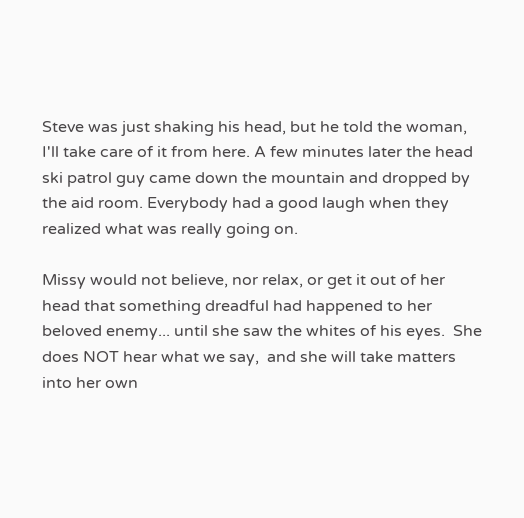Steve was just shaking his head, but he told the woman, I'll take care of it from here. A few minutes later the head ski patrol guy came down the mountain and dropped by the aid room. Everybody had a good laugh when they realized what was really going on.

Missy would not believe, nor relax, or get it out of her head that something dreadful had happened to her beloved enemy... until she saw the whites of his eyes.  She does NOT hear what we say,  and she will take matters into her own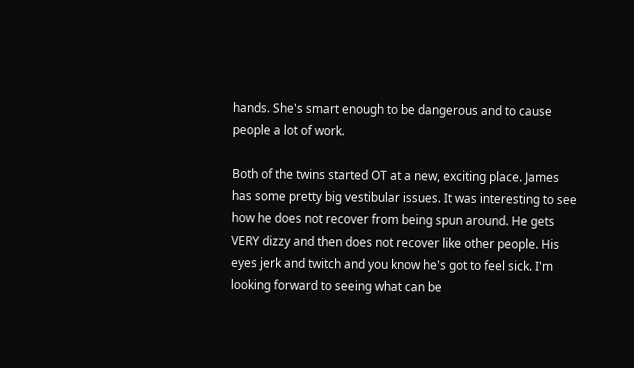hands. She's smart enough to be dangerous and to cause people a lot of work.

Both of the twins started OT at a new, exciting place. James has some pretty big vestibular issues. It was interesting to see how he does not recover from being spun around. He gets VERY dizzy and then does not recover like other people. His eyes jerk and twitch and you know he's got to feel sick. I'm looking forward to seeing what can be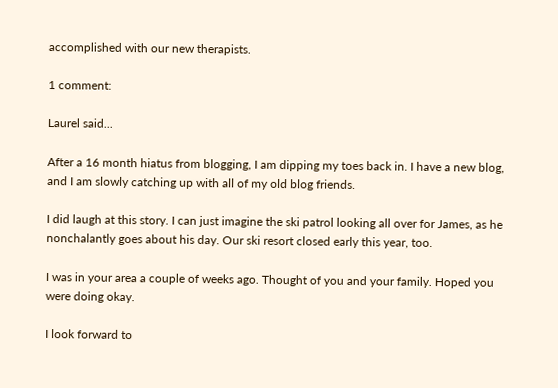accomplished with our new therapists.

1 comment:

Laurel said...

After a 16 month hiatus from blogging, I am dipping my toes back in. I have a new blog, and I am slowly catching up with all of my old blog friends.

I did laugh at this story. I can just imagine the ski patrol looking all over for James, as he nonchalantly goes about his day. Our ski resort closed early this year, too.

I was in your area a couple of weeks ago. Thought of you and your family. Hoped you were doing okay.

I look forward to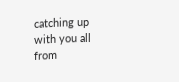catching up with you all from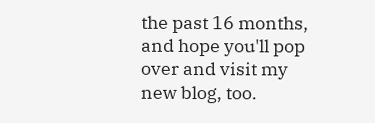the past 16 months, and hope you'll pop over and visit my new blog, too.